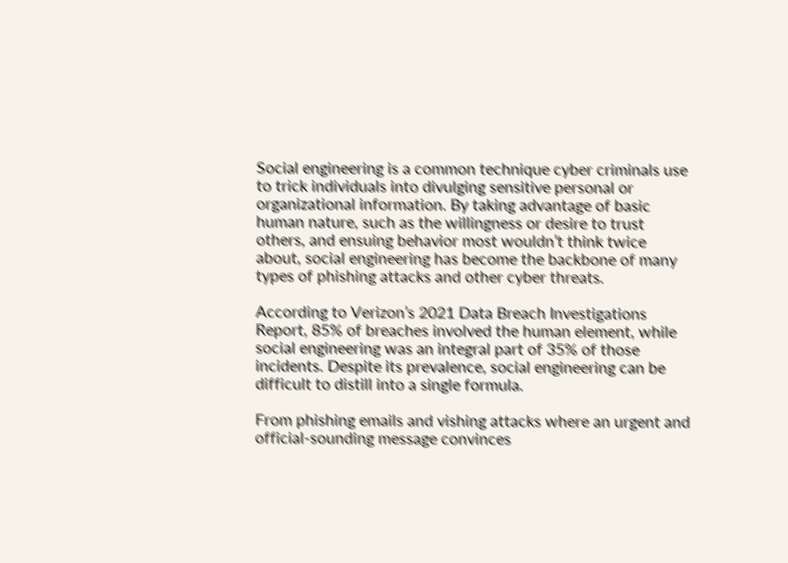Social engineering is a common technique cyber criminals use to trick individuals into divulging sensitive personal or organizational information. By taking advantage of basic human nature, such as the willingness or desire to trust others, and ensuing behavior most wouldn’t think twice about, social engineering has become the backbone of many types of phishing attacks and other cyber threats.

According to Verizon’s 2021 Data Breach Investigations Report, 85% of breaches involved the human element, while social engineering was an integral part of 35% of those incidents. Despite its prevalence, social engineering can be difficult to distill into a single formula.

From phishing emails and vishing attacks where an urgent and official-sounding message convinces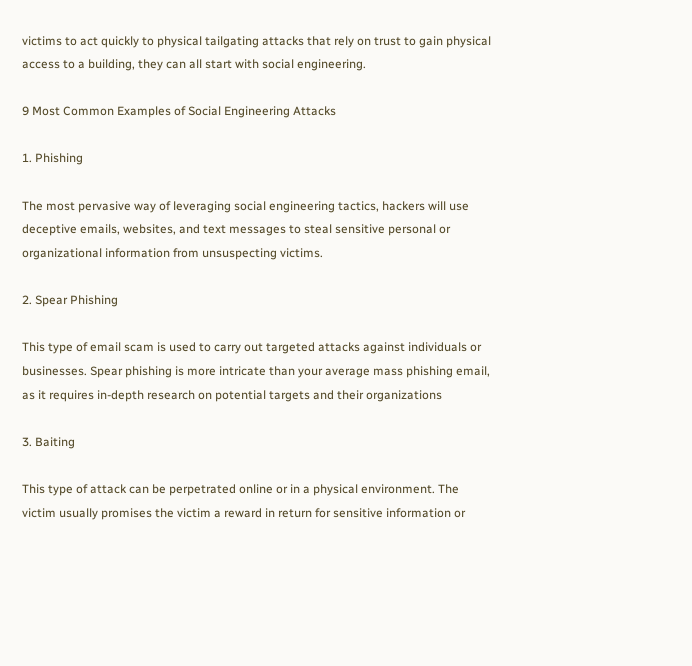victims to act quickly to physical tailgating attacks that rely on trust to gain physical access to a building, they can all start with social engineering.

9 Most Common Examples of Social Engineering Attacks

1. Phishing

The most pervasive way of leveraging social engineering tactics, hackers will use deceptive emails, websites, and text messages to steal sensitive personal or organizational information from unsuspecting victims.

2. Spear Phishing

This type of email scam is used to carry out targeted attacks against individuals or businesses. Spear phishing is more intricate than your average mass phishing email, as it requires in-depth research on potential targets and their organizations

3. Baiting

This type of attack can be perpetrated online or in a physical environment. The victim usually promises the victim a reward in return for sensitive information or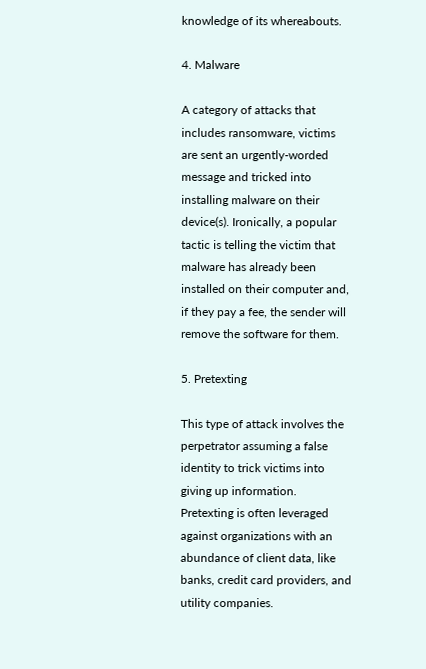knowledge of its whereabouts.

4. Malware

A category of attacks that includes ransomware, victims are sent an urgently-worded message and tricked into installing malware on their device(s). Ironically, a popular tactic is telling the victim that malware has already been installed on their computer and, if they pay a fee, the sender will remove the software for them.

5. Pretexting

This type of attack involves the perpetrator assuming a false identity to trick victims into giving up information. Pretexting is often leveraged against organizations with an abundance of client data, like banks, credit card providers, and utility companies.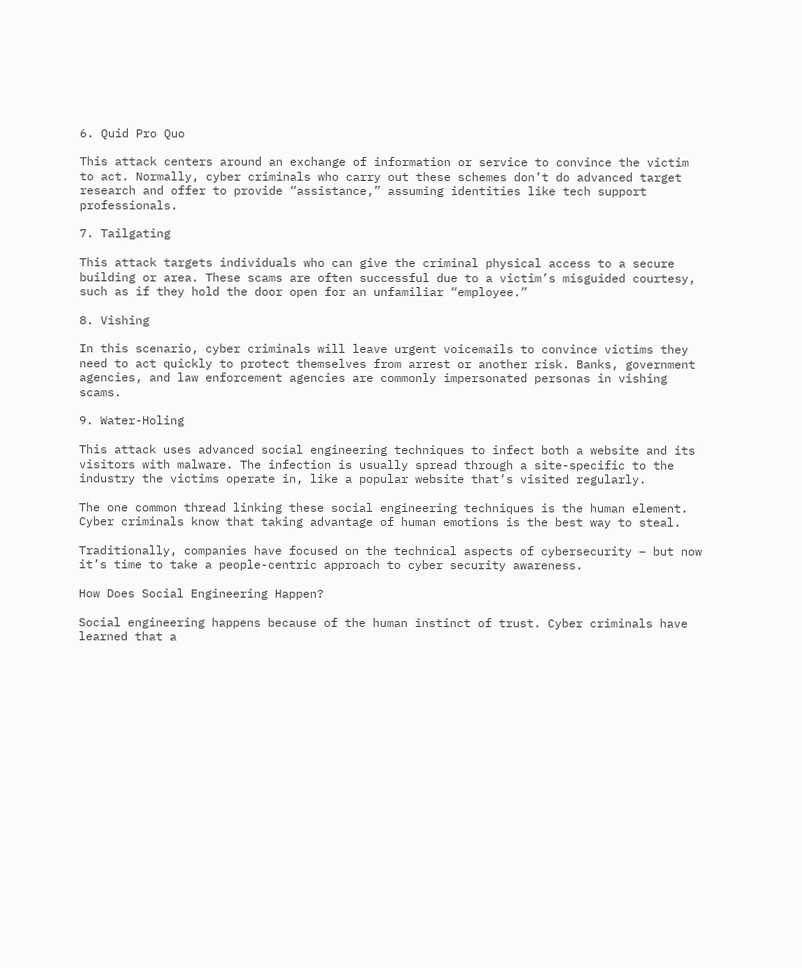6. Quid Pro Quo

This attack centers around an exchange of information or service to convince the victim to act. Normally, cyber criminals who carry out these schemes don’t do advanced target research and offer to provide “assistance,” assuming identities like tech support professionals.

7. Tailgating

This attack targets individuals who can give the criminal physical access to a secure building or area. These scams are often successful due to a victim’s misguided courtesy, such as if they hold the door open for an unfamiliar “employee.”

8. Vishing

In this scenario, cyber criminals will leave urgent voicemails to convince victims they need to act quickly to protect themselves from arrest or another risk. Banks, government agencies, and law enforcement agencies are commonly impersonated personas in vishing scams.

9. Water-Holing

This attack uses advanced social engineering techniques to infect both a website and its visitors with malware. The infection is usually spread through a site-specific to the industry the victims operate in, like a popular website that’s visited regularly.

The one common thread linking these social engineering techniques is the human element. Cyber criminals know that taking advantage of human emotions is the best way to steal.

Traditionally, companies have focused on the technical aspects of cybersecurity – but now it’s time to take a people-centric approach to cyber security awareness.

How Does Social Engineering Happen?

Social engineering happens because of the human instinct of trust. Cyber criminals have learned that a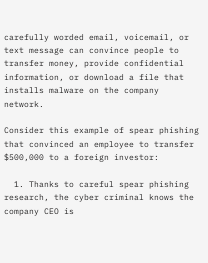carefully worded email, voicemail, or text message can convince people to transfer money, provide confidential information, or download a file that installs malware on the company network.

Consider this example of spear phishing that convinced an employee to transfer $500,000 to a foreign investor:

  1. Thanks to careful spear phishing research, the cyber criminal knows the company CEO is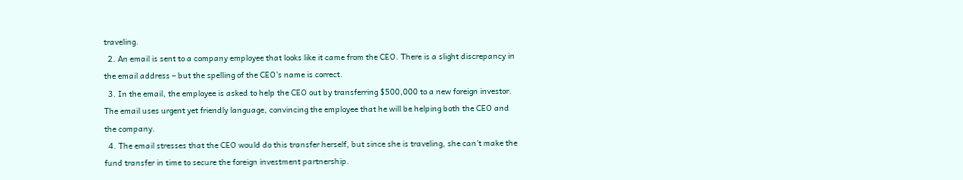traveling.
  2. An email is sent to a company employee that looks like it came from the CEO. There is a slight discrepancy in the email address – but the spelling of the CEO’s name is correct.
  3. In the email, the employee is asked to help the CEO out by transferring $500,000 to a new foreign investor. The email uses urgent yet friendly language, convincing the employee that he will be helping both the CEO and the company.
  4. The email stresses that the CEO would do this transfer herself, but since she is traveling, she can’t make the fund transfer in time to secure the foreign investment partnership.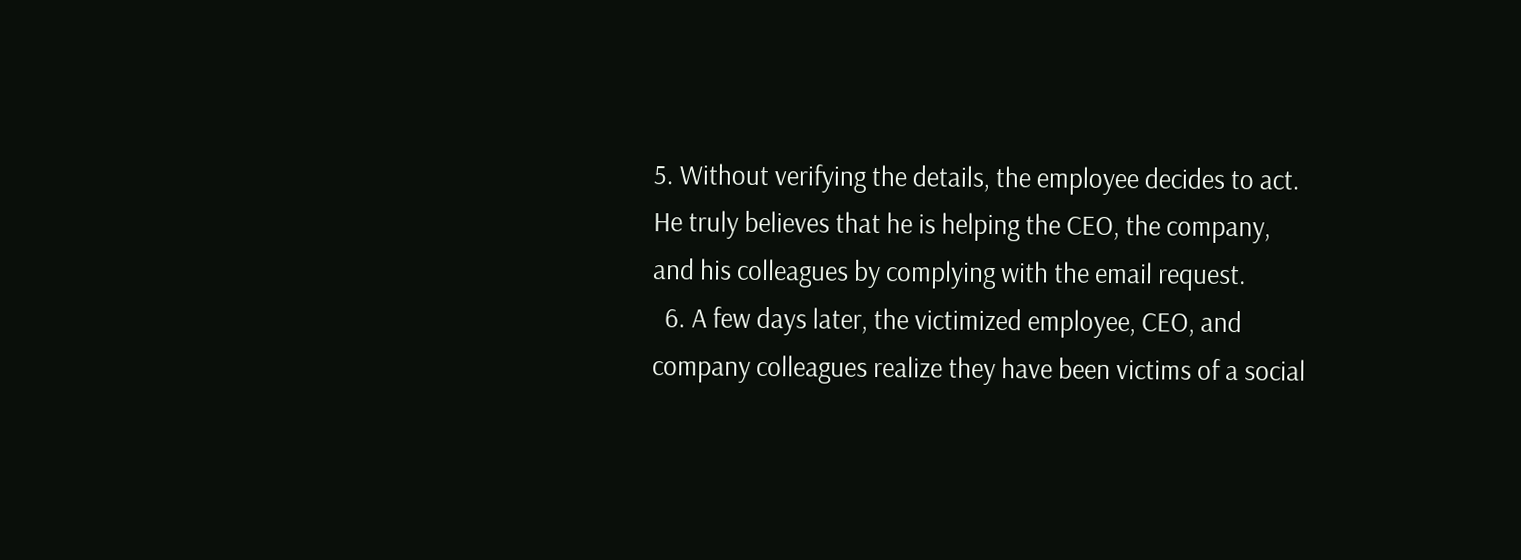5. Without verifying the details, the employee decides to act. He truly believes that he is helping the CEO, the company, and his colleagues by complying with the email request.
  6. A few days later, the victimized employee, CEO, and company colleagues realize they have been victims of a social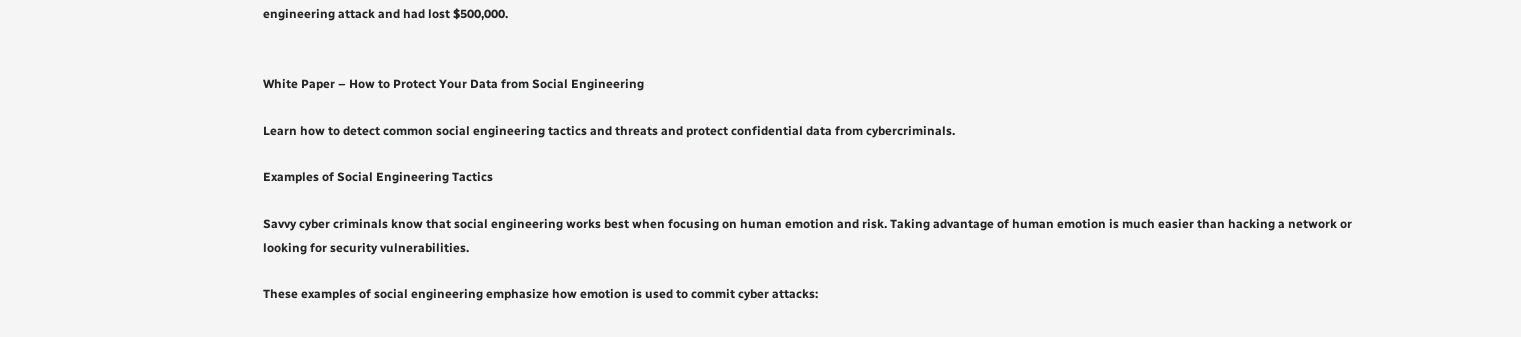engineering attack and had lost $500,000.


White Paper – How to Protect Your Data from Social Engineering

Learn how to detect common social engineering tactics and threats and protect confidential data from cybercriminals.

Examples of Social Engineering Tactics

Savvy cyber criminals know that social engineering works best when focusing on human emotion and risk. Taking advantage of human emotion is much easier than hacking a network or looking for security vulnerabilities.

These examples of social engineering emphasize how emotion is used to commit cyber attacks: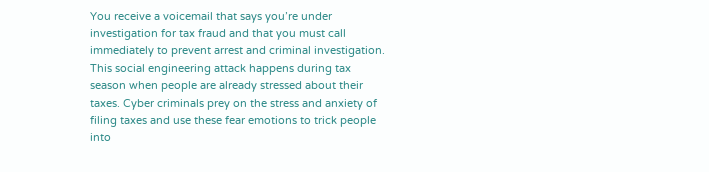You receive a voicemail that says you’re under investigation for tax fraud and that you must call immediately to prevent arrest and criminal investigation. This social engineering attack happens during tax season when people are already stressed about their taxes. Cyber criminals prey on the stress and anxiety of filing taxes and use these fear emotions to trick people into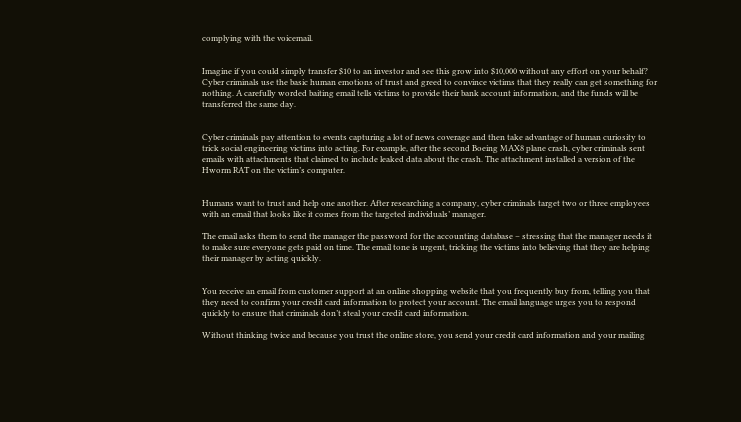complying with the voicemail.


Imagine if you could simply transfer $10 to an investor and see this grow into $10,000 without any effort on your behalf? Cyber criminals use the basic human emotions of trust and greed to convince victims that they really can get something for nothing. A carefully worded baiting email tells victims to provide their bank account information, and the funds will be transferred the same day.


Cyber criminals pay attention to events capturing a lot of news coverage and then take advantage of human curiosity to trick social engineering victims into acting. For example, after the second Boeing MAX8 plane crash, cyber criminals sent emails with attachments that claimed to include leaked data about the crash. The attachment installed a version of the Hworm RAT on the victim’s computer.


Humans want to trust and help one another. After researching a company, cyber criminals target two or three employees with an email that looks like it comes from the targeted individuals’ manager.

The email asks them to send the manager the password for the accounting database – stressing that the manager needs it to make sure everyone gets paid on time. The email tone is urgent, tricking the victims into believing that they are helping their manager by acting quickly.


You receive an email from customer support at an online shopping website that you frequently buy from, telling you that they need to confirm your credit card information to protect your account. The email language urges you to respond quickly to ensure that criminals don’t steal your credit card information.

Without thinking twice and because you trust the online store, you send your credit card information and your mailing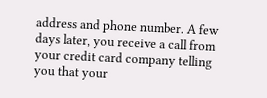address and phone number. A few days later, you receive a call from your credit card company telling you that your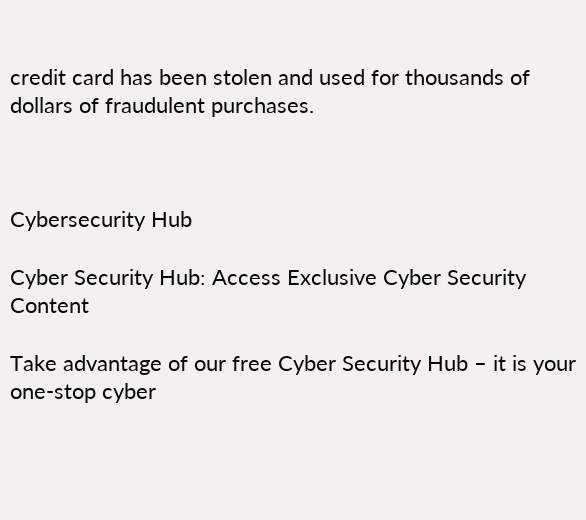credit card has been stolen and used for thousands of dollars of fraudulent purchases.



Cybersecurity Hub

Cyber Security Hub: Access Exclusive Cyber Security Content

Take advantage of our free Cyber Security Hub – it is your one-stop cyber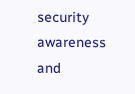security awareness and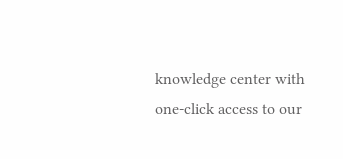knowledge center with one-click access to our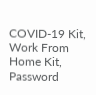COVID-19 Kit, Work From Home Kit, Password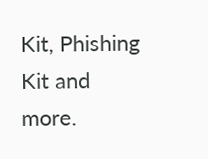Kit, Phishing Kit and more.